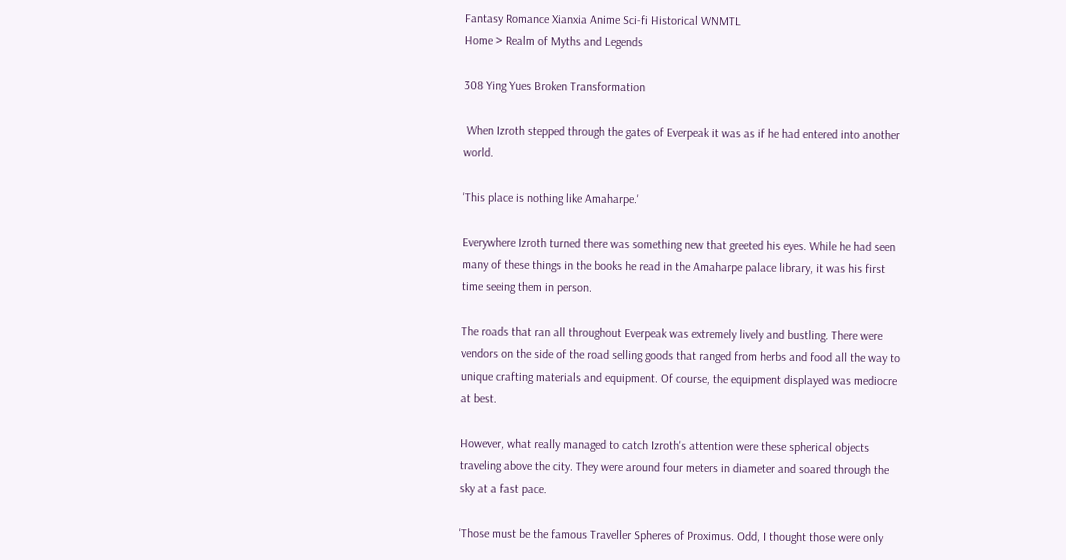Fantasy Romance Xianxia Anime Sci-fi Historical WNMTL
Home > Realm of Myths and Legends

308 Ying Yues Broken Transformation

 When Izroth stepped through the gates of Everpeak it was as if he had entered into another world.

'This place is nothing like Amaharpe.'

Everywhere Izroth turned there was something new that greeted his eyes. While he had seen many of these things in the books he read in the Amaharpe palace library, it was his first time seeing them in person.

The roads that ran all throughout Everpeak was extremely lively and bustling. There were vendors on the side of the road selling goods that ranged from herbs and food all the way to unique crafting materials and equipment. Of course, the equipment displayed was mediocre at best.

However, what really managed to catch Izroth's attention were these spherical objects traveling above the city. They were around four meters in diameter and soared through the sky at a fast pace.

'Those must be the famous Traveller Spheres of Proximus. Odd, I thought those were only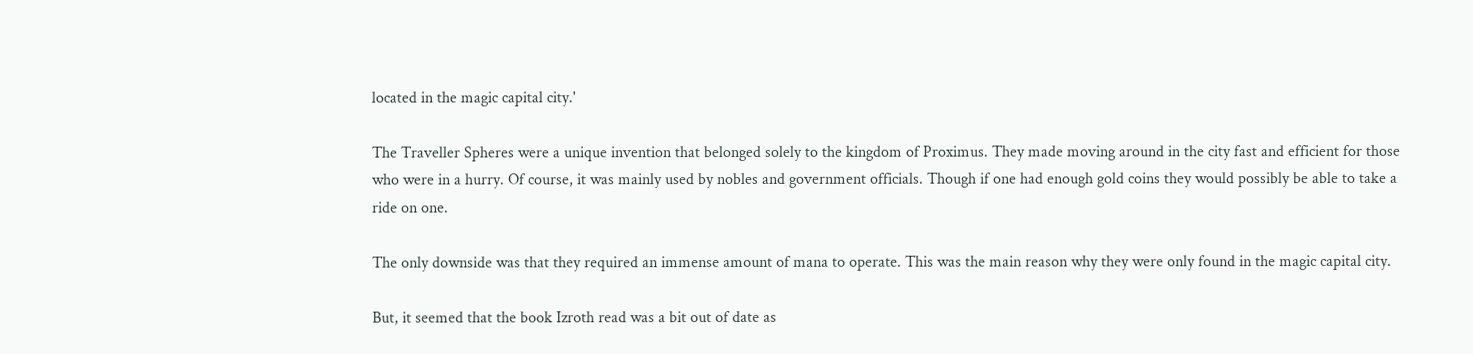located in the magic capital city.'

The Traveller Spheres were a unique invention that belonged solely to the kingdom of Proximus. They made moving around in the city fast and efficient for those who were in a hurry. Of course, it was mainly used by nobles and government officials. Though if one had enough gold coins they would possibly be able to take a ride on one.

The only downside was that they required an immense amount of mana to operate. This was the main reason why they were only found in the magic capital city.

But, it seemed that the book Izroth read was a bit out of date as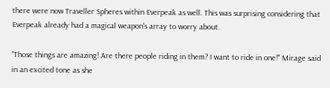there were now Traveller Spheres within Everpeak as well. This was surprising considering that Everpeak already had a magical weapon's array to worry about.

"Those things are amazing! Are there people riding in them? I want to ride in one!" Mirage said in an excited tone as she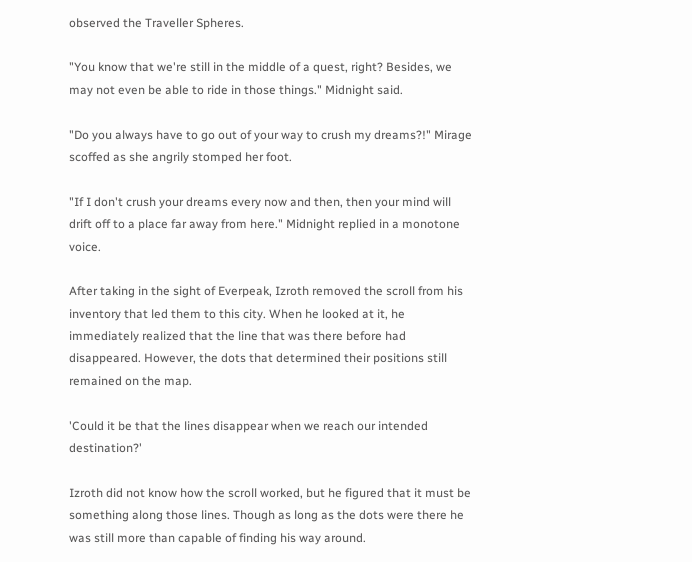observed the Traveller Spheres.

"You know that we're still in the middle of a quest, right? Besides, we may not even be able to ride in those things." Midnight said.

"Do you always have to go out of your way to crush my dreams?!" Mirage scoffed as she angrily stomped her foot.

"If I don't crush your dreams every now and then, then your mind will drift off to a place far away from here." Midnight replied in a monotone voice.

After taking in the sight of Everpeak, Izroth removed the scroll from his inventory that led them to this city. When he looked at it, he immediately realized that the line that was there before had disappeared. However, the dots that determined their positions still remained on the map.

'Could it be that the lines disappear when we reach our intended destination?'

Izroth did not know how the scroll worked, but he figured that it must be something along those lines. Though as long as the dots were there he was still more than capable of finding his way around.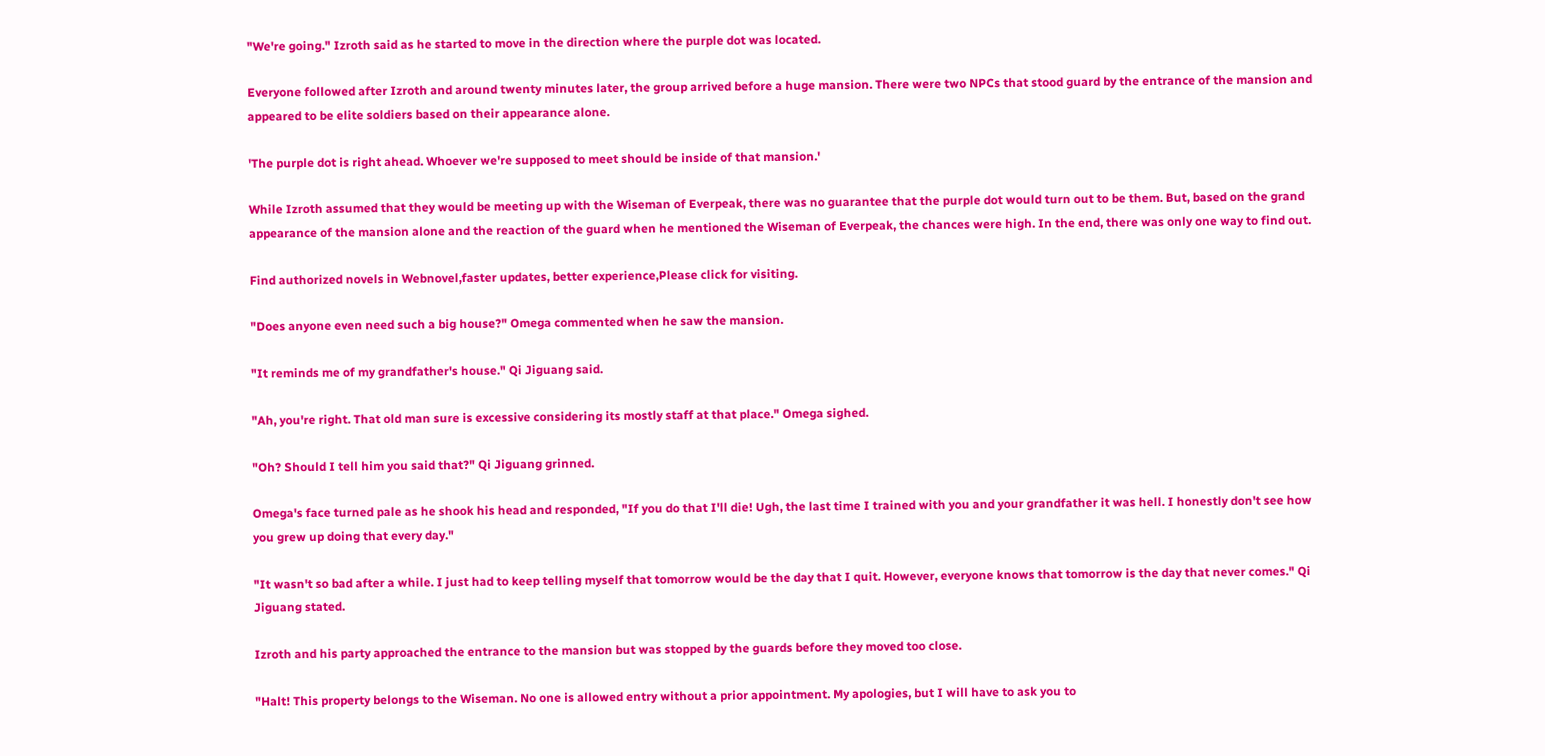"We're going." Izroth said as he started to move in the direction where the purple dot was located.

Everyone followed after Izroth and around twenty minutes later, the group arrived before a huge mansion. There were two NPCs that stood guard by the entrance of the mansion and appeared to be elite soldiers based on their appearance alone.

'The purple dot is right ahead. Whoever we're supposed to meet should be inside of that mansion.'

While Izroth assumed that they would be meeting up with the Wiseman of Everpeak, there was no guarantee that the purple dot would turn out to be them. But, based on the grand appearance of the mansion alone and the reaction of the guard when he mentioned the Wiseman of Everpeak, the chances were high. In the end, there was only one way to find out.

Find authorized novels in Webnovel,faster updates, better experience,Please click for visiting.

"Does anyone even need such a big house?" Omega commented when he saw the mansion.

"It reminds me of my grandfather's house." Qi Jiguang said.

"Ah, you're right. That old man sure is excessive considering its mostly staff at that place." Omega sighed.

"Oh? Should I tell him you said that?" Qi Jiguang grinned.

Omega's face turned pale as he shook his head and responded, "If you do that I'll die! Ugh, the last time I trained with you and your grandfather it was hell. I honestly don't see how you grew up doing that every day."

"It wasn't so bad after a while. I just had to keep telling myself that tomorrow would be the day that I quit. However, everyone knows that tomorrow is the day that never comes." Qi Jiguang stated.

Izroth and his party approached the entrance to the mansion but was stopped by the guards before they moved too close.

"Halt! This property belongs to the Wiseman. No one is allowed entry without a prior appointment. My apologies, but I will have to ask you to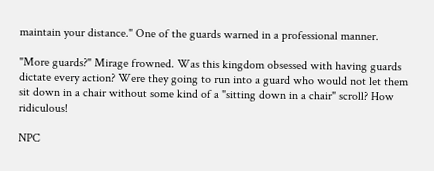maintain your distance." One of the guards warned in a professional manner.

"More guards?" Mirage frowned. Was this kingdom obsessed with having guards dictate every action? Were they going to run into a guard who would not let them sit down in a chair without some kind of a "sitting down in a chair" scroll? How ridiculous!

NPC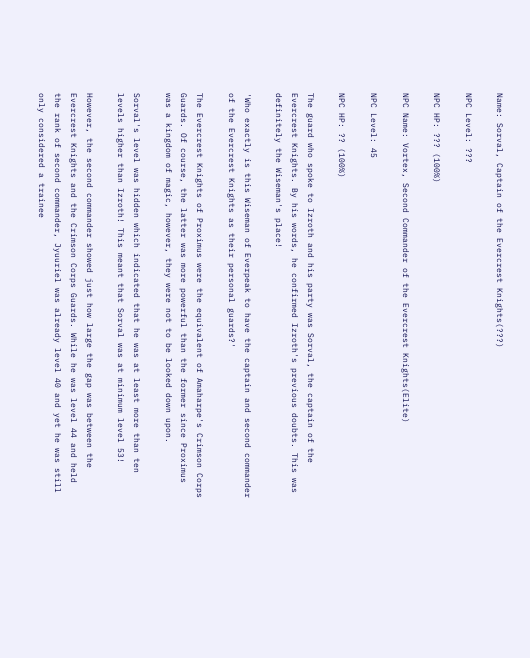Name: Sorval, Captain of the Evercrest Knights(???)

NPC Level: ???

NPC HP: ??? (100%)

NPC Name: Vortex, Second Commander of the Evercrest Knights(Elite)

NPC Level: 45

NPC HP: ?? (100%)

The guard who spoke to Izroth and his party was Sorval, the captain of the Evercrest Knights. By his words, he confirmed Izroth's previous doubts. This was definitely the Wiseman's place!

'Who exactly is this Wiseman of Everpeak to have the captain and second commander of the Evercrest Knights as their personal guards?'

The Evercrest Knights of Proximus were the equivalent of Amaharpe's Crimson Corps Guards. Of course, the latter was more powerful than the former since Proximus was a kingdom of magic, however, they were not to be looked down upon.

Sorval's level was hidden which indicated that he was at least more than ten levels higher than Izroth! This meant that Sorval was at minimum level 53!

However, the second commander showed just how large the gap was between the Evercrest Knights and the Crimson Corps Guards. While he was level 44 and held the rank of second commander, Jyuuriel was already level 40 and yet he was still only considered a trainee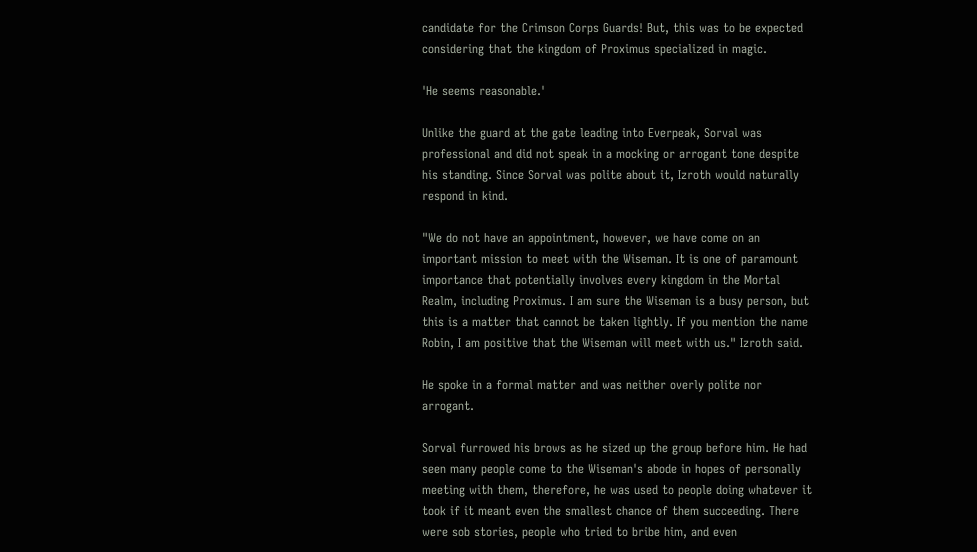candidate for the Crimson Corps Guards! But, this was to be expected considering that the kingdom of Proximus specialized in magic.

'He seems reasonable.'

Unlike the guard at the gate leading into Everpeak, Sorval was professional and did not speak in a mocking or arrogant tone despite his standing. Since Sorval was polite about it, Izroth would naturally respond in kind.

"We do not have an appointment, however, we have come on an important mission to meet with the Wiseman. It is one of paramount importance that potentially involves every kingdom in the Mortal Realm, including Proximus. I am sure the Wiseman is a busy person, but this is a matter that cannot be taken lightly. If you mention the name Robin, I am positive that the Wiseman will meet with us." Izroth said.

He spoke in a formal matter and was neither overly polite nor arrogant.

Sorval furrowed his brows as he sized up the group before him. He had seen many people come to the Wiseman's abode in hopes of personally meeting with them, therefore, he was used to people doing whatever it took if it meant even the smallest chance of them succeeding. There were sob stories, people who tried to bribe him, and even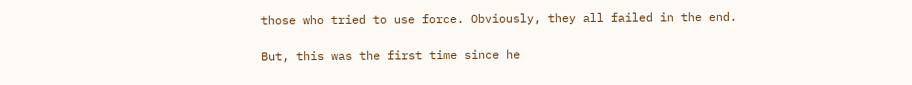those who tried to use force. Obviously, they all failed in the end.

But, this was the first time since he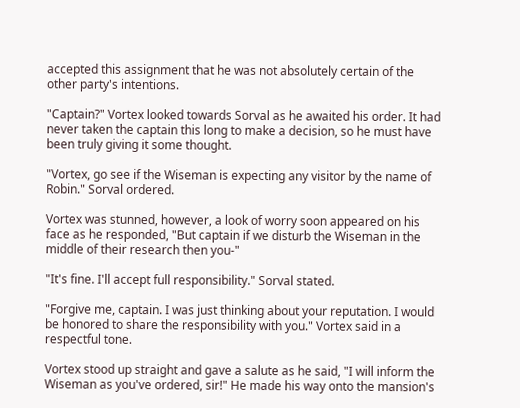accepted this assignment that he was not absolutely certain of the other party's intentions.

"Captain?" Vortex looked towards Sorval as he awaited his order. It had never taken the captain this long to make a decision, so he must have been truly giving it some thought.

"Vortex, go see if the Wiseman is expecting any visitor by the name of Robin." Sorval ordered.

Vortex was stunned, however, a look of worry soon appeared on his face as he responded, "But captain if we disturb the Wiseman in the middle of their research then you-"

"It's fine. I'll accept full responsibility." Sorval stated.

"Forgive me, captain. I was just thinking about your reputation. I would be honored to share the responsibility with you." Vortex said in a respectful tone.

Vortex stood up straight and gave a salute as he said, "I will inform the Wiseman as you've ordered, sir!" He made his way onto the mansion's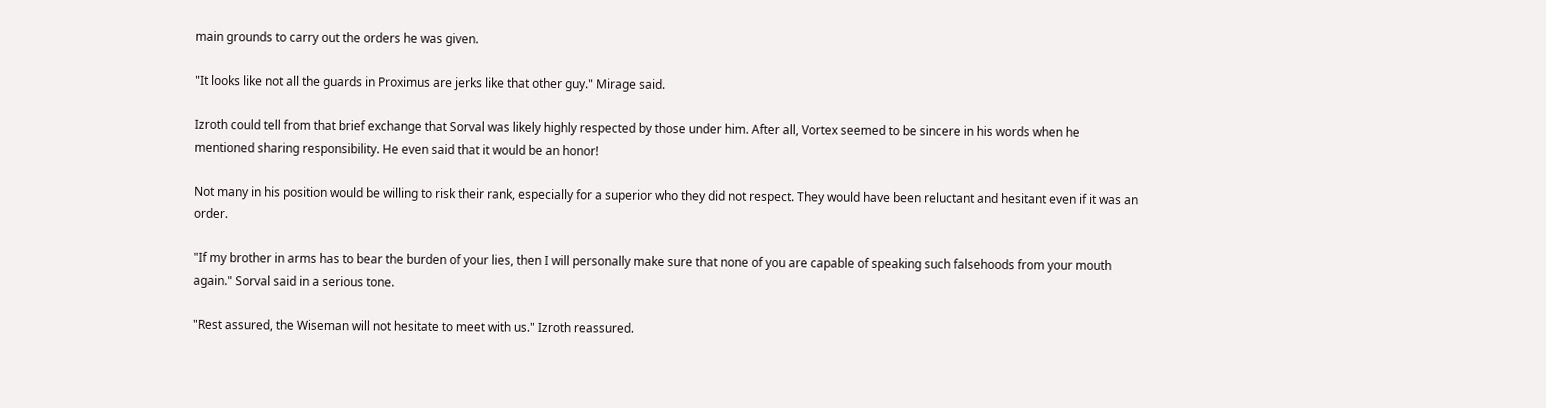main grounds to carry out the orders he was given.

"It looks like not all the guards in Proximus are jerks like that other guy." Mirage said.

Izroth could tell from that brief exchange that Sorval was likely highly respected by those under him. After all, Vortex seemed to be sincere in his words when he mentioned sharing responsibility. He even said that it would be an honor!

Not many in his position would be willing to risk their rank, especially for a superior who they did not respect. They would have been reluctant and hesitant even if it was an order.

"If my brother in arms has to bear the burden of your lies, then I will personally make sure that none of you are capable of speaking such falsehoods from your mouth again." Sorval said in a serious tone.

"Rest assured, the Wiseman will not hesitate to meet with us." Izroth reassured.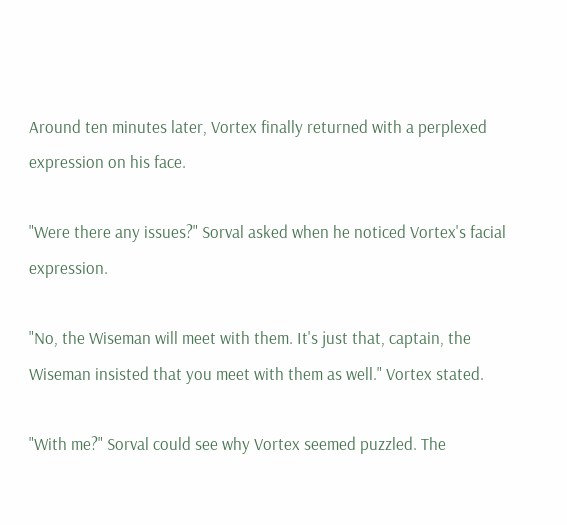Around ten minutes later, Vortex finally returned with a perplexed expression on his face.

"Were there any issues?" Sorval asked when he noticed Vortex's facial expression.

"No, the Wiseman will meet with them. It's just that, captain, the Wiseman insisted that you meet with them as well." Vortex stated.

"With me?" Sorval could see why Vortex seemed puzzled. The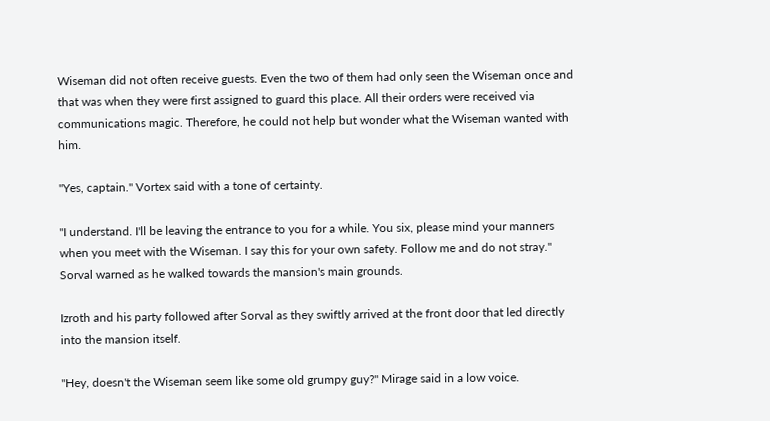Wiseman did not often receive guests. Even the two of them had only seen the Wiseman once and that was when they were first assigned to guard this place. All their orders were received via communications magic. Therefore, he could not help but wonder what the Wiseman wanted with him.

"Yes, captain." Vortex said with a tone of certainty.

"I understand. I'll be leaving the entrance to you for a while. You six, please mind your manners when you meet with the Wiseman. I say this for your own safety. Follow me and do not stray." Sorval warned as he walked towards the mansion's main grounds.

Izroth and his party followed after Sorval as they swiftly arrived at the front door that led directly into the mansion itself.

"Hey, doesn't the Wiseman seem like some old grumpy guy?" Mirage said in a low voice.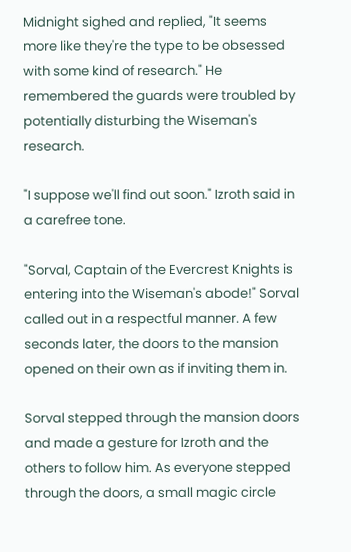Midnight sighed and replied, "It seems more like they're the type to be obsessed with some kind of research." He remembered the guards were troubled by potentially disturbing the Wiseman's research.

"I suppose we'll find out soon." Izroth said in a carefree tone.

"Sorval, Captain of the Evercrest Knights is entering into the Wiseman's abode!" Sorval called out in a respectful manner. A few seconds later, the doors to the mansion opened on their own as if inviting them in.

Sorval stepped through the mansion doors and made a gesture for Izroth and the others to follow him. As everyone stepped through the doors, a small magic circle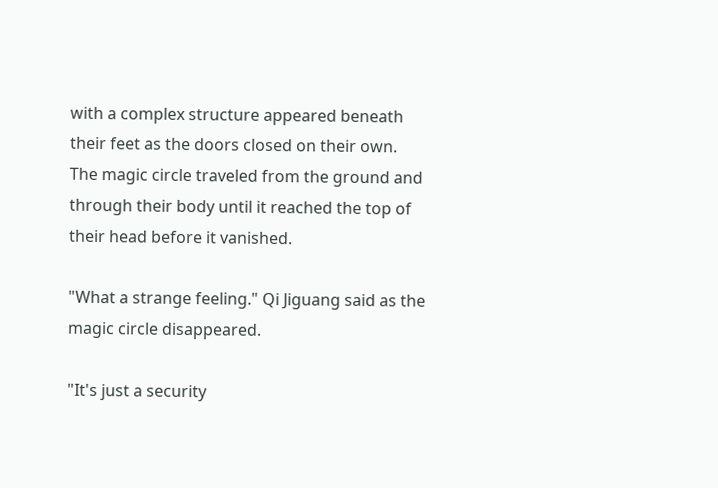with a complex structure appeared beneath their feet as the doors closed on their own. The magic circle traveled from the ground and through their body until it reached the top of their head before it vanished.

"What a strange feeling." Qi Jiguang said as the magic circle disappeared.

"It's just a security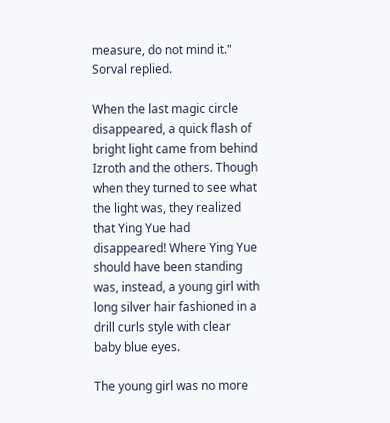measure, do not mind it." Sorval replied.

When the last magic circle disappeared, a quick flash of bright light came from behind Izroth and the others. Though when they turned to see what the light was, they realized that Ying Yue had disappeared! Where Ying Yue should have been standing was, instead, a young girl with long silver hair fashioned in a drill curls style with clear baby blue eyes.

The young girl was no more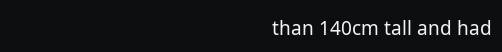than 140cm tall and had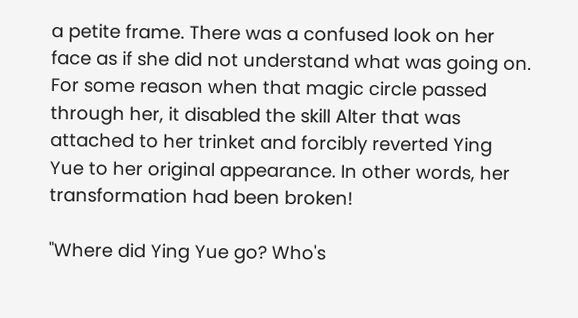a petite frame. There was a confused look on her face as if she did not understand what was going on. For some reason when that magic circle passed through her, it disabled the skill Alter that was attached to her trinket and forcibly reverted Ying Yue to her original appearance. In other words, her transformation had been broken!

"Where did Ying Yue go? Who's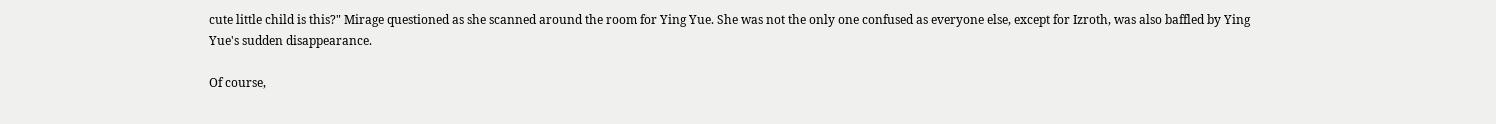cute little child is this?" Mirage questioned as she scanned around the room for Ying Yue. She was not the only one confused as everyone else, except for Izroth, was also baffled by Ying Yue's sudden disappearance.

Of course,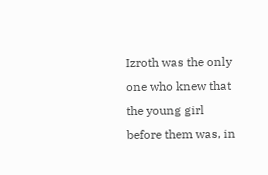Izroth was the only one who knew that the young girl before them was, in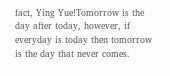fact, Ying Yue!Tomorrow is the day after today, however, if everyday is today then tomorrow is the day that never comes.